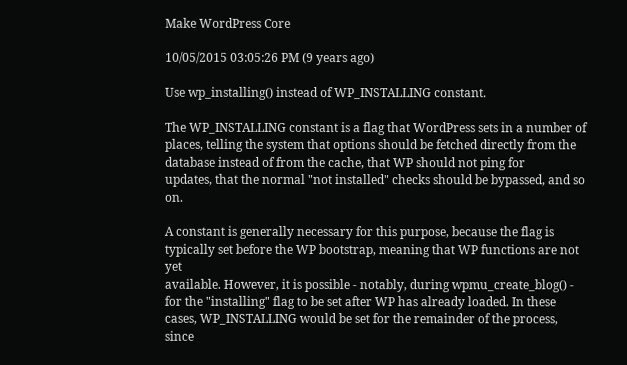Make WordPress Core

10/05/2015 03:05:26 PM (9 years ago)

Use wp_installing() instead of WP_INSTALLING constant.

The WP_INSTALLING constant is a flag that WordPress sets in a number of
places, telling the system that options should be fetched directly from the
database instead of from the cache, that WP should not ping for
updates, that the normal "not installed" checks should be bypassed, and so on.

A constant is generally necessary for this purpose, because the flag is
typically set before the WP bootstrap, meaning that WP functions are not yet
available. However, it is possible - notably, during wpmu_create_blog() -
for the "installing" flag to be set after WP has already loaded. In these
cases, WP_INSTALLING would be set for the remainder of the process, since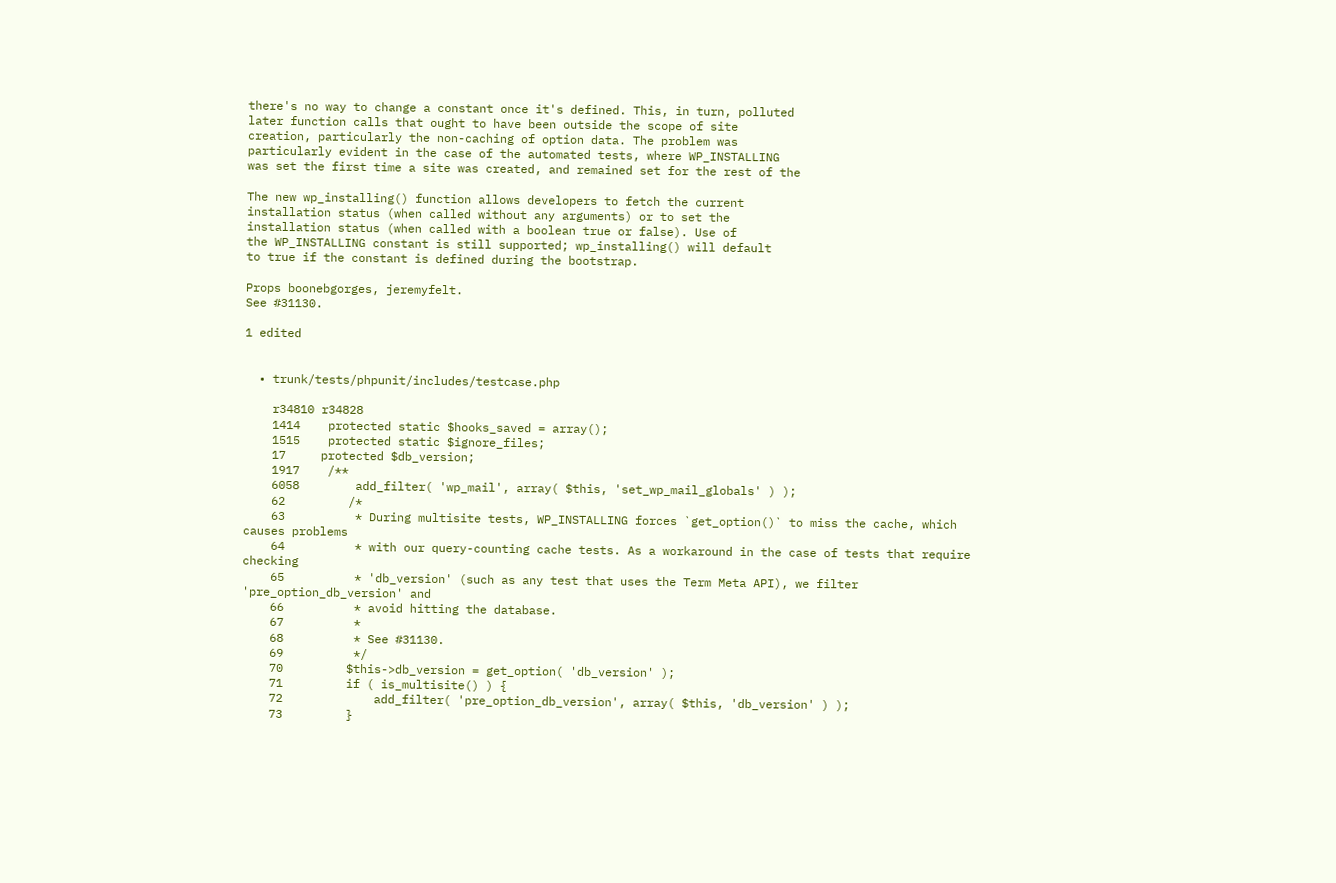there's no way to change a constant once it's defined. This, in turn, polluted
later function calls that ought to have been outside the scope of site
creation, particularly the non-caching of option data. The problem was
particularly evident in the case of the automated tests, where WP_INSTALLING
was set the first time a site was created, and remained set for the rest of the

The new wp_installing() function allows developers to fetch the current
installation status (when called without any arguments) or to set the
installation status (when called with a boolean true or false). Use of
the WP_INSTALLING constant is still supported; wp_installing() will default
to true if the constant is defined during the bootstrap.

Props boonebgorges, jeremyfelt.
See #31130.

1 edited


  • trunk/tests/phpunit/includes/testcase.php

    r34810 r34828
    1414    protected static $hooks_saved = array();
    1515    protected static $ignore_files;
    17     protected $db_version;
    1917    /**
    6058        add_filter( 'wp_mail', array( $this, 'set_wp_mail_globals' ) );
    62         /*
    63          * During multisite tests, WP_INSTALLING forces `get_option()` to miss the cache, which causes problems
    64          * with our query-counting cache tests. As a workaround in the case of tests that require checking
    65          * 'db_version' (such as any test that uses the Term Meta API), we filter 'pre_option_db_version' and
    66          * avoid hitting the database.
    67          *
    68          * See #31130.
    69          */
    70         $this->db_version = get_option( 'db_version' );
    71         if ( is_multisite() ) {
    72             add_filter( 'pre_option_db_version', array( $this, 'db_version' ) );
    73         }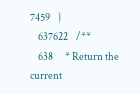7459    }
    637622    /**
    638      * Return the current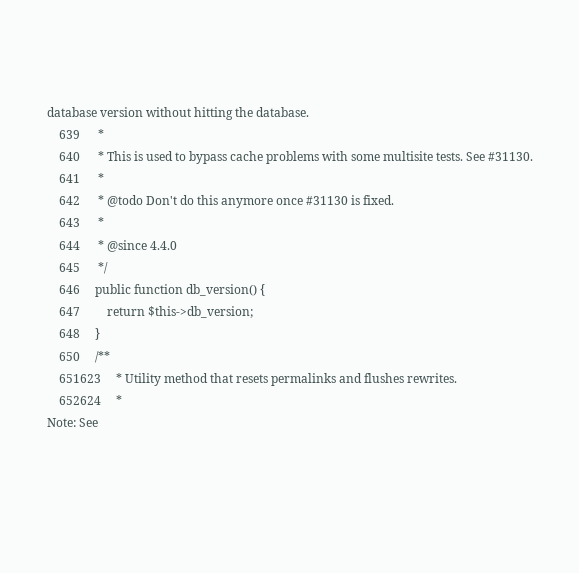database version without hitting the database.
    639      *
    640      * This is used to bypass cache problems with some multisite tests. See #31130.
    641      *
    642      * @todo Don't do this anymore once #31130 is fixed.
    643      *
    644      * @since 4.4.0
    645      */
    646     public function db_version() {
    647         return $this->db_version;
    648     }
    650     /**
    651623     * Utility method that resets permalinks and flushes rewrites.
    652624     *
Note: See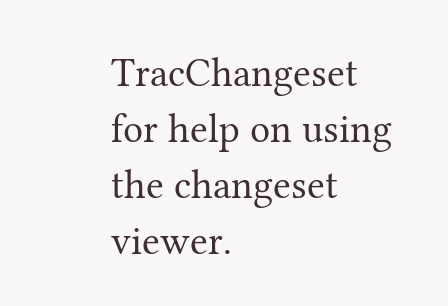TracChangeset for help on using the changeset viewer.